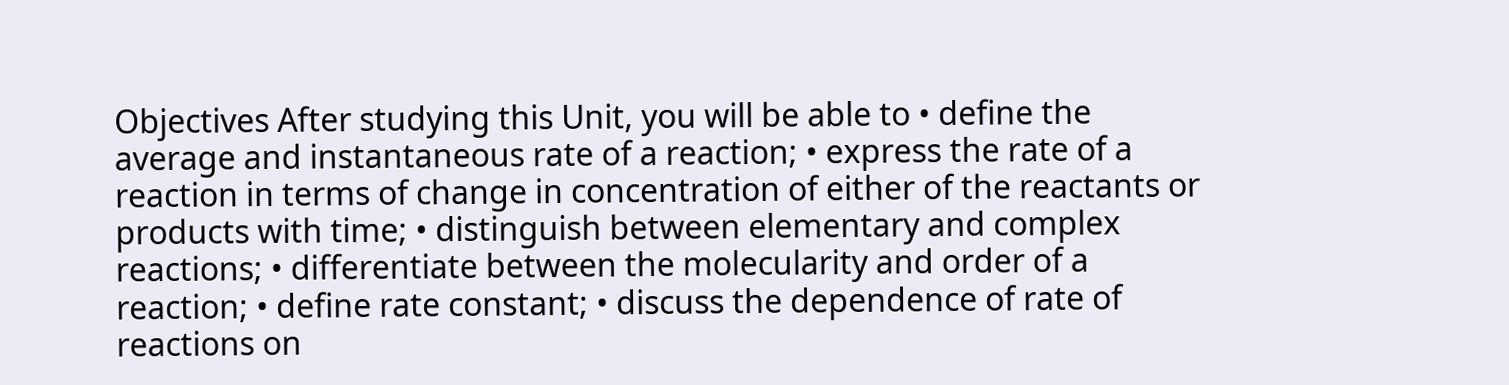Objectives After studying this Unit, you will be able to • define the average and instantaneous rate of a reaction; • express the rate of a reaction in terms of change in concentration of either of the reactants or products with time; • distinguish between elementary and complex reactions; • differentiate between the molecularity and order of a reaction; • define rate constant; • discuss the dependence of rate of reactions on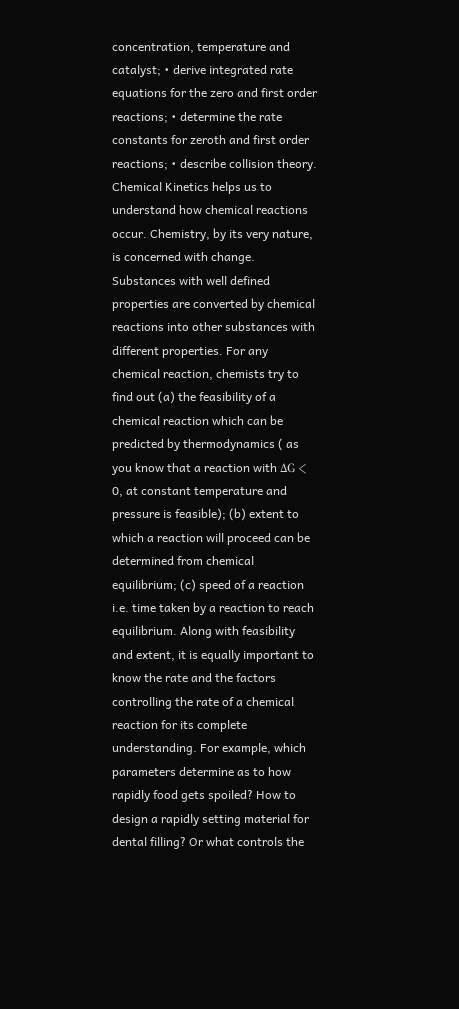concentration, temperature and catalyst; • derive integrated rate equations for the zero and first order reactions; • determine the rate constants for zeroth and first order reactions; • describe collision theory. Chemical Kinetics helps us to understand how chemical reactions occur. Chemistry, by its very nature, is concerned with change. Substances with well defined properties are converted by chemical reactions into other substances with different properties. For any chemical reaction, chemists try to find out (a) the feasibility of a chemical reaction which can be predicted by thermodynamics ( as you know that a reaction with ΔG < 0, at constant temperature and pressure is feasible); (b) extent to which a reaction will proceed can be determined from chemical equilibrium; (c) speed of a reaction i.e. time taken by a reaction to reach equilibrium. Along with feasibility and extent, it is equally important to know the rate and the factors controlling the rate of a chemical reaction for its complete understanding. For example, which parameters determine as to how rapidly food gets spoiled? How to design a rapidly setting material for dental filling? Or what controls the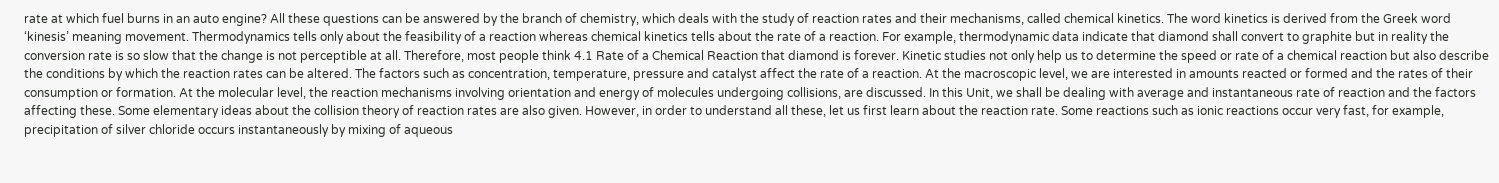rate at which fuel burns in an auto engine? All these questions can be answered by the branch of chemistry, which deals with the study of reaction rates and their mechanisms, called chemical kinetics. The word kinetics is derived from the Greek word ‘kinesis’ meaning movement. Thermodynamics tells only about the feasibility of a reaction whereas chemical kinetics tells about the rate of a reaction. For example, thermodynamic data indicate that diamond shall convert to graphite but in reality the conversion rate is so slow that the change is not perceptible at all. Therefore, most people think 4.1 Rate of a Chemical Reaction that diamond is forever. Kinetic studies not only help us to determine the speed or rate of a chemical reaction but also describe the conditions by which the reaction rates can be altered. The factors such as concentration, temperature, pressure and catalyst affect the rate of a reaction. At the macroscopic level, we are interested in amounts reacted or formed and the rates of their consumption or formation. At the molecular level, the reaction mechanisms involving orientation and energy of molecules undergoing collisions, are discussed. In this Unit, we shall be dealing with average and instantaneous rate of reaction and the factors affecting these. Some elementary ideas about the collision theory of reaction rates are also given. However, in order to understand all these, let us first learn about the reaction rate. Some reactions such as ionic reactions occur very fast, for example, precipitation of silver chloride occurs instantaneously by mixing of aqueous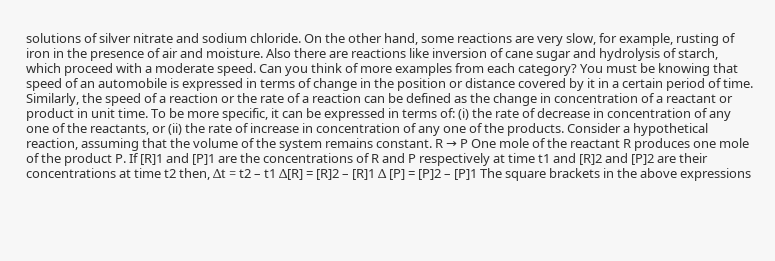solutions of silver nitrate and sodium chloride. On the other hand, some reactions are very slow, for example, rusting of iron in the presence of air and moisture. Also there are reactions like inversion of cane sugar and hydrolysis of starch, which proceed with a moderate speed. Can you think of more examples from each category? You must be knowing that speed of an automobile is expressed in terms of change in the position or distance covered by it in a certain period of time. Similarly, the speed of a reaction or the rate of a reaction can be defined as the change in concentration of a reactant or product in unit time. To be more specific, it can be expressed in terms of: (i) the rate of decrease in concentration of any one of the reactants, or (ii) the rate of increase in concentration of any one of the products. Consider a hypothetical reaction, assuming that the volume of the system remains constant. R → P One mole of the reactant R produces one mole of the product P. If [R]1 and [P]1 are the concentrations of R and P respectively at time t1 and [R]2 and [P]2 are their concentrations at time t2 then, Δt = t2 – t1 Δ[R] = [R]2 – [R]1 Δ [P] = [P]2 – [P]1 The square brackets in the above expressions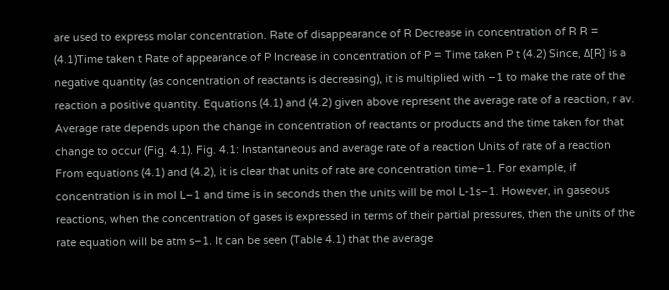are used to express molar concentration. Rate of disappearance of R Decrease in concentration of R R = (4.1)Time taken t Rate of appearance of P Increase in concentration of P = Time taken P t (4.2) Since, Δ[R] is a negative quantity (as concentration of reactants is decreasing), it is multiplied with –1 to make the rate of the reaction a positive quantity. Equations (4.1) and (4.2) given above represent the average rate of a reaction, r av. Average rate depends upon the change in concentration of reactants or products and the time taken for that change to occur (Fig. 4.1). Fig. 4.1: Instantaneous and average rate of a reaction Units of rate of a reaction From equations (4.1) and (4.2), it is clear that units of rate are concentration time–1. For example, if concentration is in mol L–1 and time is in seconds then the units will be mol L-1s–1. However, in gaseous reactions, when the concentration of gases is expressed in terms of their partial pressures, then the units of the rate equation will be atm s–1. It can be seen (Table 4.1) that the average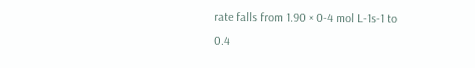rate falls from 1.90 × 0-4 mol L-1s-1 to 0.4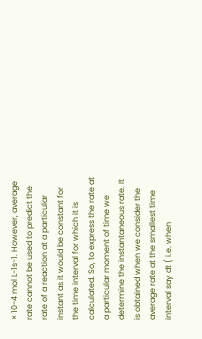× 10-4 mol L-1s-1. However, average rate cannot be used to predict the rate of a reaction at a particular instant as it would be constant for the time interval for which it is calculated. So, to express the rate at a particular moment of time we determine the instantaneous rate. It is obtained when we consider the average rate at the smallest time interval say dt ( i.e. when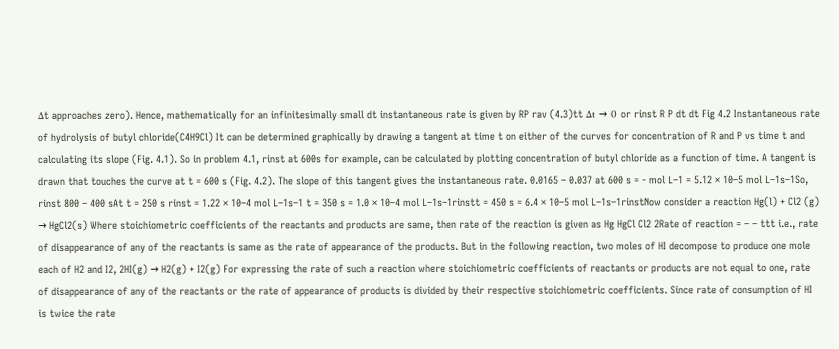Δt approaches zero). Hence, mathematically for an infinitesimally small dt instantaneous rate is given by RP rav (4.3)tt Δt → 0 or rinst R P dt dt Fig 4.2 Instantaneous rate of hydrolysis of butyl chloride(C4H9Cl) It can be determined graphically by drawing a tangent at time t on either of the curves for concentration of R and P vs time t and calculating its slope (Fig. 4.1). So in problem 4.1, rinst at 600s for example, can be calculated by plotting concentration of butyl chloride as a function of time. A tangent is drawn that touches the curve at t = 600 s (Fig. 4.2). The slope of this tangent gives the instantaneous rate. 0.0165 – 0.037 at 600 s = - mol L–1 = 5.12 × 10–5 mol L–1s–1So, rinst 800 – 400 sAt t = 250 s rinst = 1.22 × 10–4 mol L–1s–1 t = 350 s = 1.0 × 10–4 mol L–1s–1rinstt = 450 s = 6.4 × 10–5 mol L–1s–1rinstNow consider a reaction Hg(l) + Cl2 (g) → HgCl2(s) Where stoichiometric coefficients of the reactants and products are same, then rate of the reaction is given as Hg HgCl Cl2 2Rate of reaction = – – ttt i.e., rate of disappearance of any of the reactants is same as the rate of appearance of the products. But in the following reaction, two moles of HI decompose to produce one mole each of H2 and I2, 2HI(g) → H2(g) + I2(g) For expressing the rate of such a reaction where stoichiometric coefficients of reactants or products are not equal to one, rate of disappearance of any of the reactants or the rate of appearance of products is divided by their respective stoichiometric coefficients. Since rate of consumption of HI is twice the rate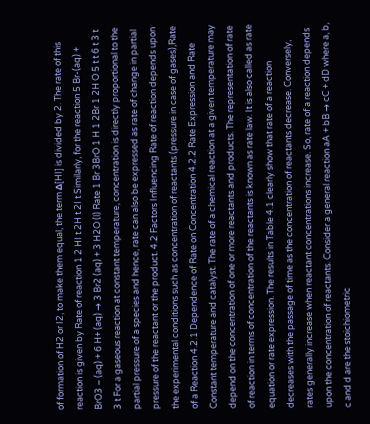of formation of H2 or I2, to make them equal, the term Δ[HI] is divided by 2. The rate of this reaction is given by Rate of reaction 1 2 HI t 2H t 2I t Similarly, for the reaction 5 Br-(aq) + BrO3 – (aq) + 6 H+ (aq) → 3 Br2 (aq) + 3 H2O (l) Rate 1 Br 3BrO 1 H 1 2Br 1 2H O 5 t t 6 t 3 t 3 t For a gaseous reaction at constant temperature, concentration is directly proportional to the partial pressure of a species and hence, rate can also be expressed as rate of change in partial pressure of the reactant or the product. 4.2 Factors Influencing Rate of reaction depends upon the experimental conditions such as concentration of reactants (pressure in case of gases),Rate of a Reaction 4.2.1 Dependence of Rate on Concentration 4.2.2 Rate Expression and Rate Constant temperature and catalyst. The rate of a chemical reaction at a given temperature may depend on the concentration of one or more reactants and products. The representation of rate of reaction in terms of concentration of the reactants is known as rate law. It is also called as rate equation or rate expression. The results in Table 4.1 clearly show that rate of a reaction decreases with the passage of time as the concentration of reactants decrease. Conversely, rates generally increase when reactant concentrations increase. So, rate of a reaction depends upon the concentration of reactants. Consider a general reaction aA + bB → cC + dD where a, b, c and d are the stoichiometric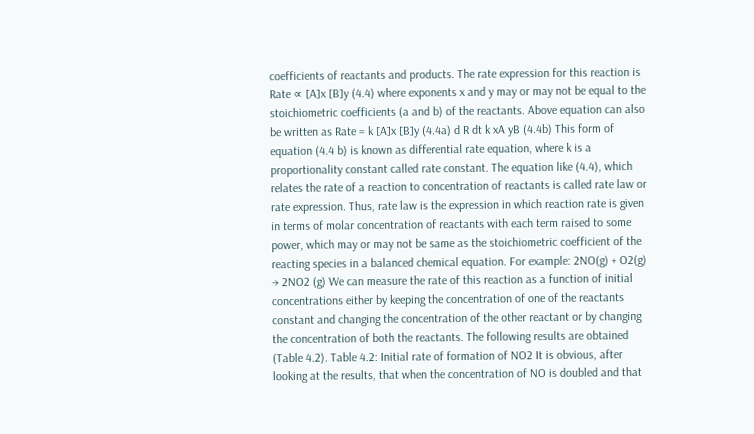coefficients of reactants and products. The rate expression for this reaction is Rate ∝ [A]x [B]y (4.4) where exponents x and y may or may not be equal to the stoichiometric coefficients (a and b) of the reactants. Above equation can also be written as Rate = k [A]x [B]y (4.4a) d R dt k xA yB (4.4b) This form of equation (4.4 b) is known as differential rate equation, where k is a proportionality constant called rate constant. The equation like (4.4), which relates the rate of a reaction to concentration of reactants is called rate law or rate expression. Thus, rate law is the expression in which reaction rate is given in terms of molar concentration of reactants with each term raised to some power, which may or may not be same as the stoichiometric coefficient of the reacting species in a balanced chemical equation. For example: 2NO(g) + O2(g) → 2NO2 (g) We can measure the rate of this reaction as a function of initial concentrations either by keeping the concentration of one of the reactants constant and changing the concentration of the other reactant or by changing the concentration of both the reactants. The following results are obtained (Table 4.2). Table 4.2: Initial rate of formation of NO2 It is obvious, after looking at the results, that when the concentration of NO is doubled and that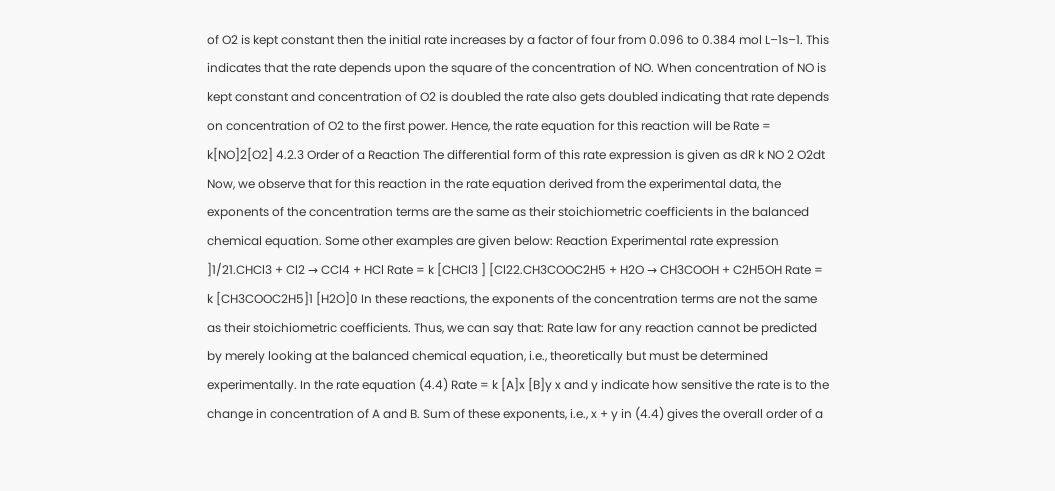of O2 is kept constant then the initial rate increases by a factor of four from 0.096 to 0.384 mol L–1s–1. This indicates that the rate depends upon the square of the concentration of NO. When concentration of NO is kept constant and concentration of O2 is doubled the rate also gets doubled indicating that rate depends on concentration of O2 to the first power. Hence, the rate equation for this reaction will be Rate = k[NO]2[O2] 4.2.3 Order of a Reaction The differential form of this rate expression is given as dR k NO 2 O2dt Now, we observe that for this reaction in the rate equation derived from the experimental data, the exponents of the concentration terms are the same as their stoichiometric coefficients in the balanced chemical equation. Some other examples are given below: Reaction Experimental rate expression ]1/21.CHCl3 + Cl2 → CCl4 + HCl Rate = k [CHCl3 ] [Cl22.CH3COOC2H5 + H2O → CH3COOH + C2H5OH Rate = k [CH3COOC2H5]1 [H2O]0 In these reactions, the exponents of the concentration terms are not the same as their stoichiometric coefficients. Thus, we can say that: Rate law for any reaction cannot be predicted by merely looking at the balanced chemical equation, i.e., theoretically but must be determined experimentally. In the rate equation (4.4) Rate = k [A]x [B]y x and y indicate how sensitive the rate is to the change in concentration of A and B. Sum of these exponents, i.e., x + y in (4.4) gives the overall order of a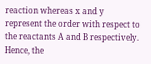reaction whereas x and y represent the order with respect to the reactants A and B respectively. Hence, the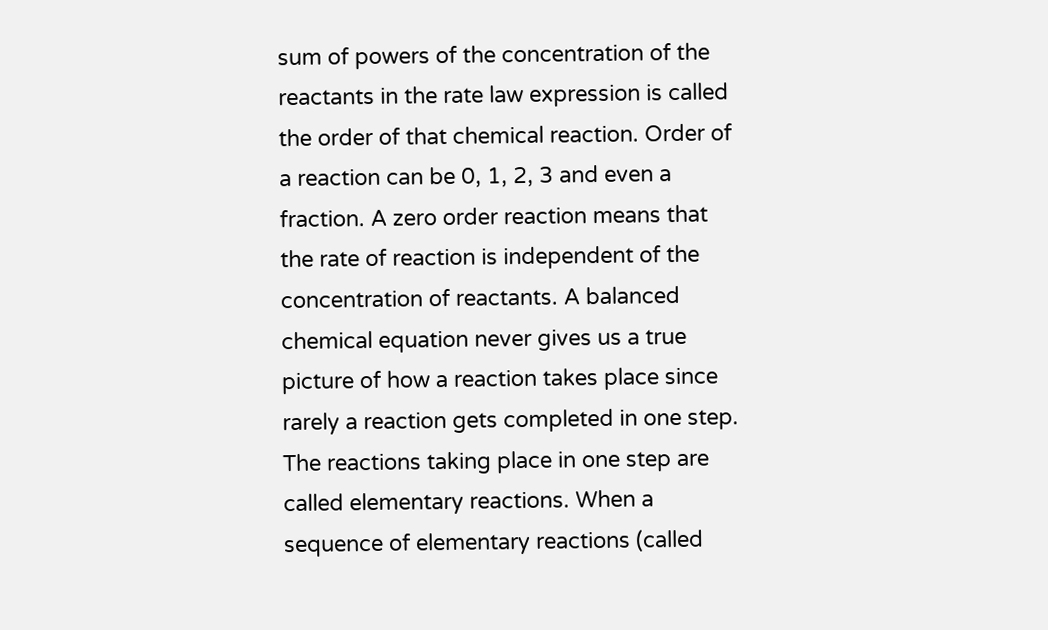sum of powers of the concentration of the reactants in the rate law expression is called the order of that chemical reaction. Order of a reaction can be 0, 1, 2, 3 and even a fraction. A zero order reaction means that the rate of reaction is independent of the concentration of reactants. A balanced chemical equation never gives us a true picture of how a reaction takes place since rarely a reaction gets completed in one step. The reactions taking place in one step are called elementary reactions. When a sequence of elementary reactions (called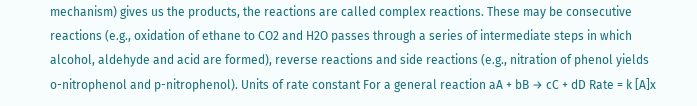mechanism) gives us the products, the reactions are called complex reactions. These may be consecutive reactions (e.g., oxidation of ethane to CO2 and H2O passes through a series of intermediate steps in which alcohol, aldehyde and acid are formed), reverse reactions and side reactions (e.g., nitration of phenol yields o-nitrophenol and p-nitrophenol). Units of rate constant For a general reaction aA + bB → cC + dD Rate = k [A]x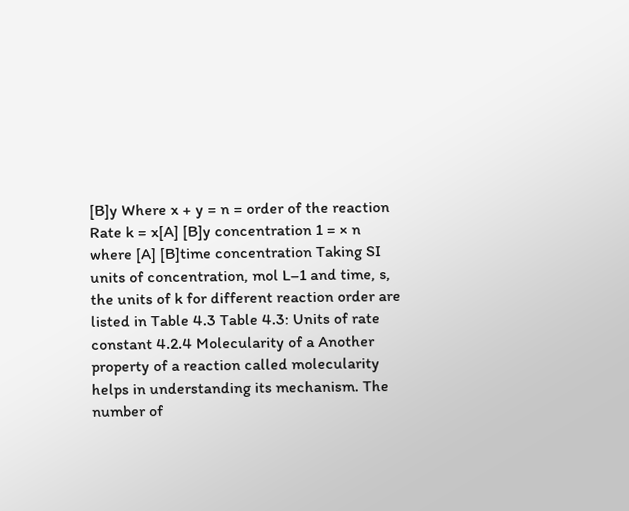[B]y Where x + y = n = order of the reaction Rate k = x[A] [B]y concentration 1 = × n where [A] [B]time concentration Taking SI units of concentration, mol L–1 and time, s, the units of k for different reaction order are listed in Table 4.3 Table 4.3: Units of rate constant 4.2.4 Molecularity of a Another property of a reaction called molecularity helps in understanding its mechanism. The number of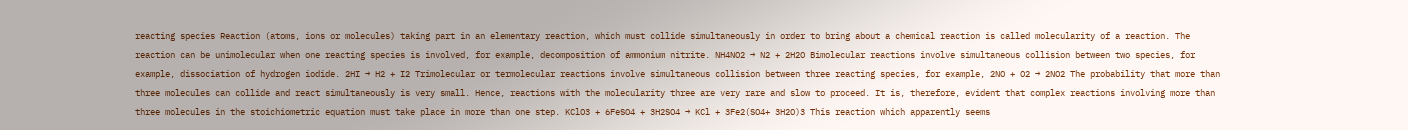reacting species Reaction (atoms, ions or molecules) taking part in an elementary reaction, which must collide simultaneously in order to bring about a chemical reaction is called molecularity of a reaction. The reaction can be unimolecular when one reacting species is involved, for example, decomposition of ammonium nitrite. NH4NO2 → N2 + 2H2O Bimolecular reactions involve simultaneous collision between two species, for example, dissociation of hydrogen iodide. 2HI → H2 + I2 Trimolecular or termolecular reactions involve simultaneous collision between three reacting species, for example, 2NO + O2 → 2NO2 The probability that more than three molecules can collide and react simultaneously is very small. Hence, reactions with the molecularity three are very rare and slow to proceed. It is, therefore, evident that complex reactions involving more than three molecules in the stoichiometric equation must take place in more than one step. KClO3 + 6FeSO4 + 3H2SO4 → KCl + 3Fe2(SO4+ 3H2O)3 This reaction which apparently seems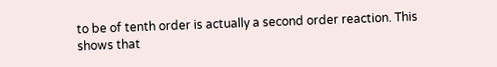to be of tenth order is actually a second order reaction. This shows that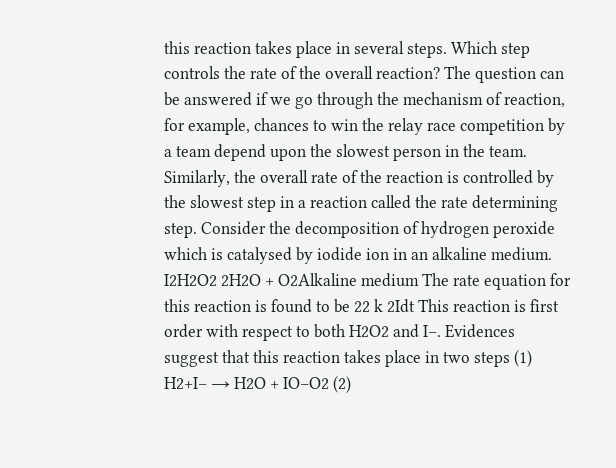this reaction takes place in several steps. Which step controls the rate of the overall reaction? The question can be answered if we go through the mechanism of reaction, for example, chances to win the relay race competition by a team depend upon the slowest person in the team. Similarly, the overall rate of the reaction is controlled by the slowest step in a reaction called the rate determining step. Consider the decomposition of hydrogen peroxide which is catalysed by iodide ion in an alkaline medium. I2H2O2 2H2O + O2Alkaline medium The rate equation for this reaction is found to be 22 k 2Idt This reaction is first order with respect to both H2O2 and I–. Evidences suggest that this reaction takes place in two steps (1) H2+I– → H2O + IO–O2 (2)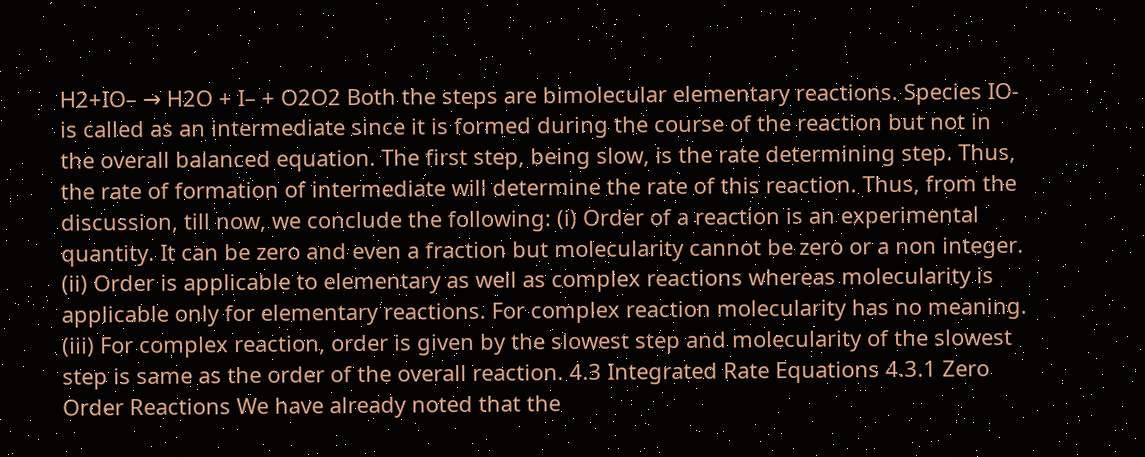H2+IO– → H2O + I– + O2O2 Both the steps are bimolecular elementary reactions. Species IO-is called as an intermediate since it is formed during the course of the reaction but not in the overall balanced equation. The first step, being slow, is the rate determining step. Thus, the rate of formation of intermediate will determine the rate of this reaction. Thus, from the discussion, till now, we conclude the following: (i) Order of a reaction is an experimental quantity. It can be zero and even a fraction but molecularity cannot be zero or a non integer. (ii) Order is applicable to elementary as well as complex reactions whereas molecularity is applicable only for elementary reactions. For complex reaction molecularity has no meaning. (iii) For complex reaction, order is given by the slowest step and molecularity of the slowest step is same as the order of the overall reaction. 4.3 Integrated Rate Equations 4.3.1 Zero Order Reactions We have already noted that the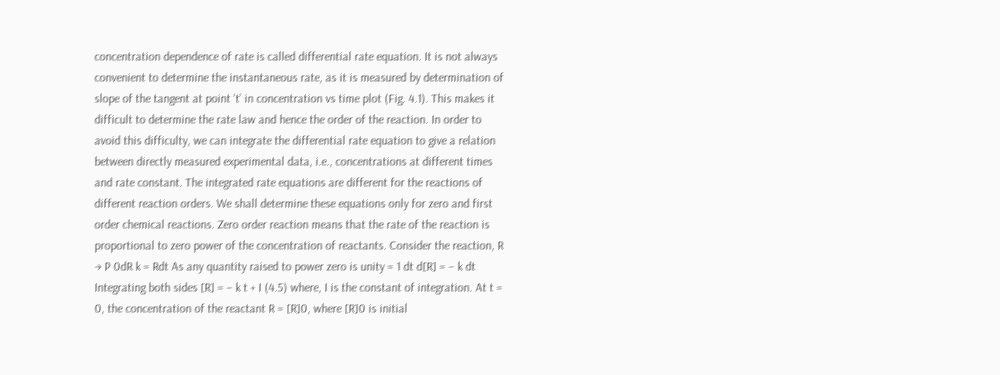concentration dependence of rate is called differential rate equation. It is not always convenient to determine the instantaneous rate, as it is measured by determination of slope of the tangent at point ‘t’ in concentration vs time plot (Fig. 4.1). This makes it difficult to determine the rate law and hence the order of the reaction. In order to avoid this difficulty, we can integrate the differential rate equation to give a relation between directly measured experimental data, i.e., concentrations at different times and rate constant. The integrated rate equations are different for the reactions of different reaction orders. We shall determine these equations only for zero and first order chemical reactions. Zero order reaction means that the rate of the reaction is proportional to zero power of the concentration of reactants. Consider the reaction, R → P 0dR k = Rdt As any quantity raised to power zero is unity = 1 dt d[R] = – k dt Integrating both sides [R] = – k t + I (4.5) where, I is the constant of integration. At t = 0, the concentration of the reactant R = [R]0, where [R]0 is initial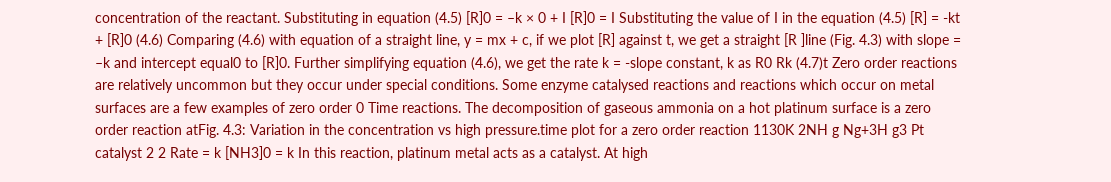concentration of the reactant. Substituting in equation (4.5) [R]0 = –k × 0 + I [R]0 = I Substituting the value of I in the equation (4.5) [R] = -kt + [R]0 (4.6) Comparing (4.6) with equation of a straight line, y = mx + c, if we plot [R] against t, we get a straight [R ]line (Fig. 4.3) with slope = –k and intercept equal0 to [R]0. Further simplifying equation (4.6), we get the rate k = -slope constant, k as R0 Rk (4.7)t Zero order reactions are relatively uncommon but they occur under special conditions. Some enzyme catalysed reactions and reactions which occur on metal surfaces are a few examples of zero order 0 Time reactions. The decomposition of gaseous ammonia on a hot platinum surface is a zero order reaction atFig. 4.3: Variation in the concentration vs high pressure.time plot for a zero order reaction 1130K 2NH g Ng+3H g3 Pt catalyst 2 2 Rate = k [NH3]0 = k In this reaction, platinum metal acts as a catalyst. At high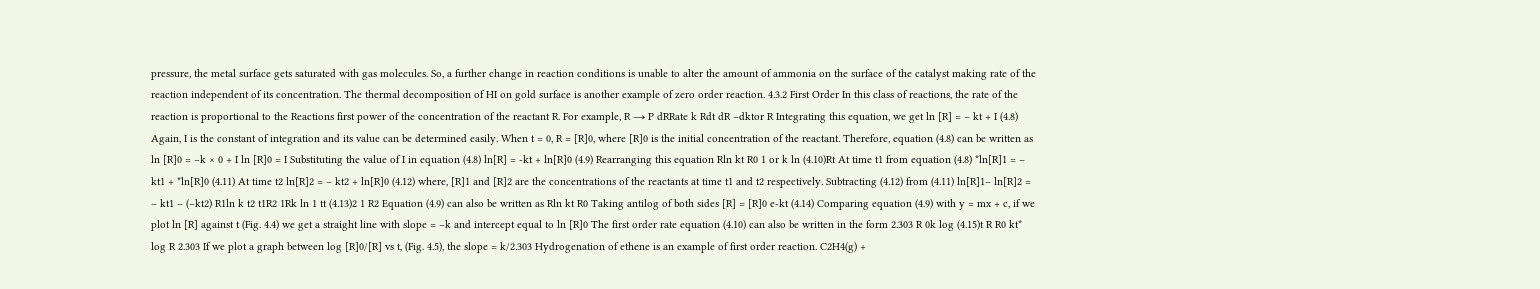pressure, the metal surface gets saturated with gas molecules. So, a further change in reaction conditions is unable to alter the amount of ammonia on the surface of the catalyst making rate of the reaction independent of its concentration. The thermal decomposition of HI on gold surface is another example of zero order reaction. 4.3.2 First Order In this class of reactions, the rate of the reaction is proportional to the Reactions first power of the concentration of the reactant R. For example, R → P dRRate k Rdt dR –dktor R Integrating this equation, we get ln [R] = – kt + I (4.8) Again, I is the constant of integration and its value can be determined easily. When t = 0, R = [R]0, where [R]0 is the initial concentration of the reactant. Therefore, equation (4.8) can be written as ln [R]0 = –k × 0 + I ln [R]0 = I Substituting the value of I in equation (4.8) ln[R] = -kt + ln[R]0 (4.9) Rearranging this equation Rln kt R0 1 or k ln (4.10)Rt At time t1 from equation (4.8) *ln[R]1 = – kt1 + *ln[R]0 (4.11) At time t2 ln[R]2 = – kt2 + ln[R]0 (4.12) where, [R]1 and [R]2 are the concentrations of the reactants at time t1 and t2 respectively. Subtracting (4.12) from (4.11) ln[R]1– ln[R]2 = – kt1 – (–kt2) R1ln k t2 t1R2 1Rk ln 1 tt (4.13)2 1 R2 Equation (4.9) can also be written as Rln kt R0 Taking antilog of both sides [R] = [R]0 e-kt (4.14) Comparing equation (4.9) with y = mx + c, if we plot ln [R] against t (Fig. 4.4) we get a straight line with slope = –k and intercept equal to ln [R]0 The first order rate equation (4.10) can also be written in the form 2.303 R 0k log (4.15)t R R0 kt* log R 2.303 If we plot a graph between log [R]0/[R] vs t, (Fig. 4.5), the slope = k/2.303 Hydrogenation of ethene is an example of first order reaction. C2H4(g) +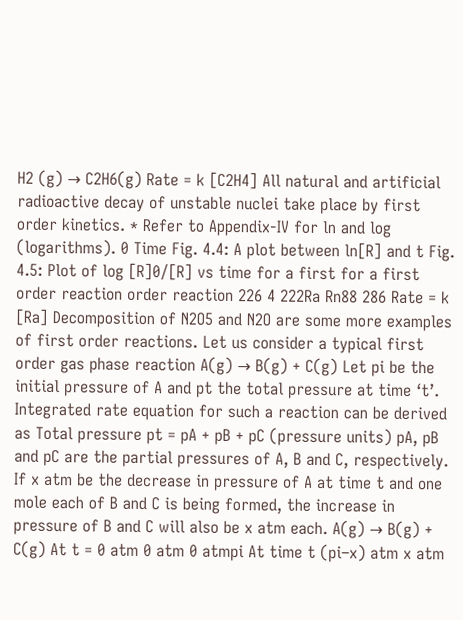H2 (g) → C2H6(g) Rate = k [C2H4] All natural and artificial radioactive decay of unstable nuclei take place by first order kinetics. * Refer to Appendix-IV for ln and log (logarithms). 0 Time Fig. 4.4: A plot between ln[R] and t Fig. 4.5: Plot of log [R]0/[R] vs time for a first for a first order reaction order reaction 226 4 222Ra Rn88 286 Rate = k [Ra] Decomposition of N2O5 and N2O are some more examples of first order reactions. Let us consider a typical first order gas phase reaction A(g) → B(g) + C(g) Let pi be the initial pressure of A and pt the total pressure at time ‘t’. Integrated rate equation for such a reaction can be derived as Total pressure pt = pA + pB + pC (pressure units) pA, pB and pC are the partial pressures of A, B and C, respectively. If x atm be the decrease in pressure of A at time t and one mole each of B and C is being formed, the increase in pressure of B and C will also be x atm each. A(g) → B(g) + C(g) At t = 0 atm 0 atm 0 atmpi At time t (pi–x) atm x atm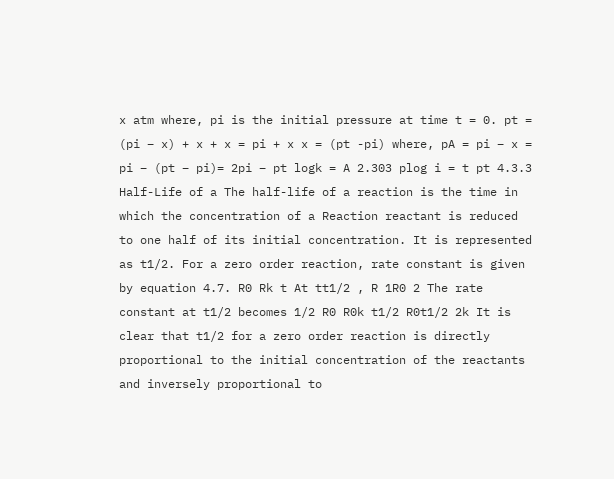x atm where, pi is the initial pressure at time t = 0. pt = (pi – x) + x + x = pi + x x = (pt -pi) where, pA = pi – x = pi – (pt – pi)= 2pi – pt logk = A 2.303 plog i = t pt 4.3.3 Half-Life of a The half-life of a reaction is the time in which the concentration of a Reaction reactant is reduced to one half of its initial concentration. It is represented as t1/2. For a zero order reaction, rate constant is given by equation 4.7. R0 Rk t At tt1/2 , R 1R0 2 The rate constant at t1/2 becomes 1/2 R0 R0k t1/2 R0t1/2 2k It is clear that t1/2 for a zero order reaction is directly proportional to the initial concentration of the reactants and inversely proportional to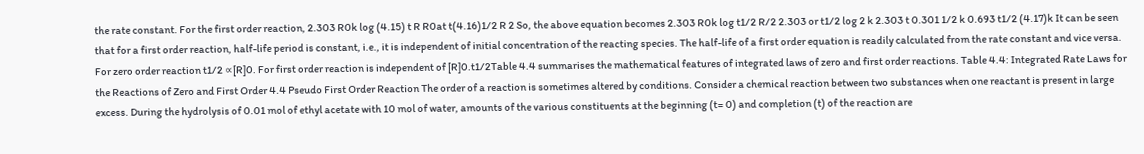the rate constant. For the first order reaction, 2.303 R0k log (4.15) t R R0at t(4.16)1/2 R 2 So, the above equation becomes 2.303 R0k log t1/2 R/2 2.303 or t1/2 log 2 k 2.303 t 0.301 1/2 k 0.693 t1/2 (4.17)k It can be seen that for a first order reaction, half-life period is constant, i.e., it is independent of initial concentration of the reacting species. The half-life of a first order equation is readily calculated from the rate constant and vice versa. For zero order reaction t1/2 ∝[R]0. For first order reaction is independent of [R]0.t1/2Table 4.4 summarises the mathematical features of integrated laws of zero and first order reactions. Table 4.4: Integrated Rate Laws for the Reactions of Zero and First Order 4.4 Pseudo First Order Reaction The order of a reaction is sometimes altered by conditions. Consider a chemical reaction between two substances when one reactant is present in large excess. During the hydrolysis of 0.01 mol of ethyl acetate with 10 mol of water, amounts of the various constituents at the beginning (t= 0) and completion (t) of the reaction are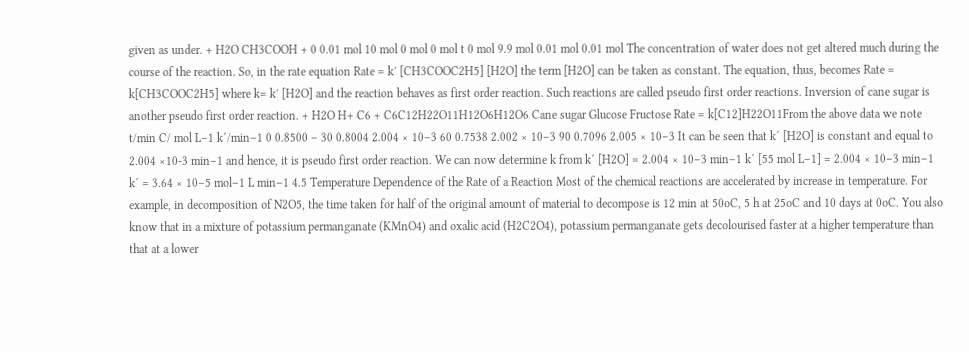given as under. + H2O CH3COOH + 0 0.01 mol 10 mol 0 mol 0 mol t 0 mol 9.9 mol 0.01 mol 0.01 mol The concentration of water does not get altered much during the course of the reaction. So, in the rate equation Rate = k′ [CH3COOC2H5] [H2O] the term [H2O] can be taken as constant. The equation, thus, becomes Rate = k[CH3COOC2H5] where k= k′ [H2O] and the reaction behaves as first order reaction. Such reactions are called pseudo first order reactions. Inversion of cane sugar is another pseudo first order reaction. + H2O H+ C6 + C6C12H22O11H12O6H12O6 Cane sugar Glucose Fructose Rate = k[C12]H22O11From the above data we note t/min C/ mol L–1 k´/min–1 0 0.8500 – 30 0.8004 2.004 × 10–3 60 0.7538 2.002 × 10–3 90 0.7096 2.005 × 10–3 It can be seen that k´ [H2O] is constant and equal to 2.004 ×10-3 min–1 and hence, it is pseudo first order reaction. We can now determine k from k´ [H2O] = 2.004 × 10–3 min–1 k´ [55 mol L–1] = 2.004 × 10–3 min–1 k´ = 3.64 × 10–5 mol–1 L min–1 4.5 Temperature Dependence of the Rate of a Reaction Most of the chemical reactions are accelerated by increase in temperature. For example, in decomposition of N2O5, the time taken for half of the original amount of material to decompose is 12 min at 50oC, 5 h at 25oC and 10 days at 0oC. You also know that in a mixture of potassium permanganate (KMnO4) and oxalic acid (H2C2O4), potassium permanganate gets decolourised faster at a higher temperature than that at a lower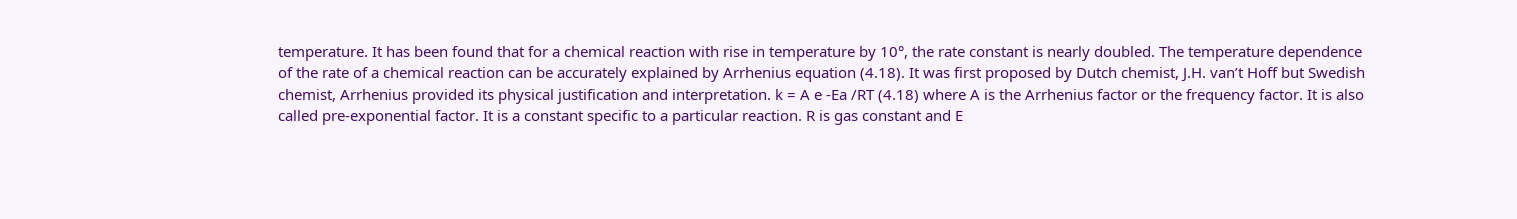temperature. It has been found that for a chemical reaction with rise in temperature by 10°, the rate constant is nearly doubled. The temperature dependence of the rate of a chemical reaction can be accurately explained by Arrhenius equation (4.18). It was first proposed by Dutch chemist, J.H. van’t Hoff but Swedish chemist, Arrhenius provided its physical justification and interpretation. k = A e -Ea /RT (4.18) where A is the Arrhenius factor or the frequency factor. It is also called pre-exponential factor. It is a constant specific to a particular reaction. R is gas constant and E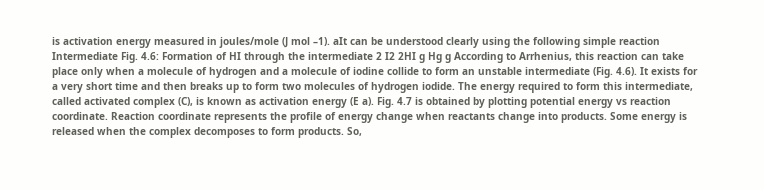is activation energy measured in joules/mole (J mol –1). aIt can be understood clearly using the following simple reaction Intermediate Fig. 4.6: Formation of HI through the intermediate 2 I2 2HI g Hg g According to Arrhenius, this reaction can take place only when a molecule of hydrogen and a molecule of iodine collide to form an unstable intermediate (Fig. 4.6). It exists for a very short time and then breaks up to form two molecules of hydrogen iodide. The energy required to form this intermediate, called activated complex (C), is known as activation energy (E a). Fig. 4.7 is obtained by plotting potential energy vs reaction coordinate. Reaction coordinate represents the profile of energy change when reactants change into products. Some energy is released when the complex decomposes to form products. So,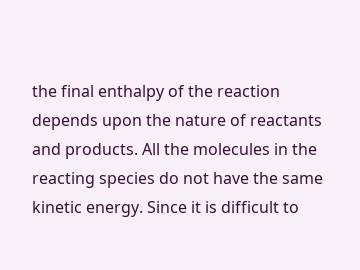the final enthalpy of the reaction depends upon the nature of reactants and products. All the molecules in the reacting species do not have the same kinetic energy. Since it is difficult to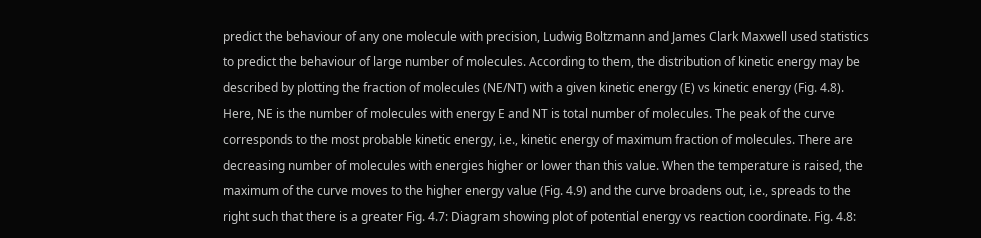predict the behaviour of any one molecule with precision, Ludwig Boltzmann and James Clark Maxwell used statistics to predict the behaviour of large number of molecules. According to them, the distribution of kinetic energy may be described by plotting the fraction of molecules (NE/NT) with a given kinetic energy (E) vs kinetic energy (Fig. 4.8). Here, NE is the number of molecules with energy E and NT is total number of molecules. The peak of the curve corresponds to the most probable kinetic energy, i.e., kinetic energy of maximum fraction of molecules. There are decreasing number of molecules with energies higher or lower than this value. When the temperature is raised, the maximum of the curve moves to the higher energy value (Fig. 4.9) and the curve broadens out, i.e., spreads to the right such that there is a greater Fig. 4.7: Diagram showing plot of potential energy vs reaction coordinate. Fig. 4.8: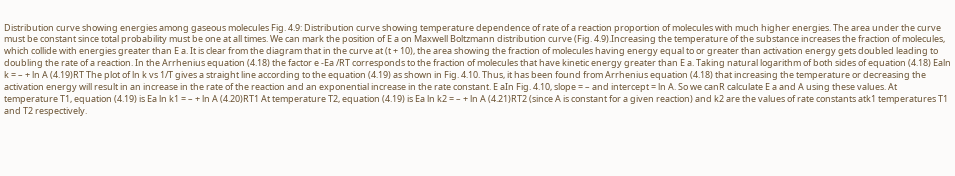Distribution curve showing energies among gaseous molecules Fig. 4.9: Distribution curve showing temperature dependence of rate of a reaction proportion of molecules with much higher energies. The area under the curve must be constant since total probability must be one at all times. We can mark the position of E a on Maxwell Boltzmann distribution curve (Fig. 4.9).Increasing the temperature of the substance increases the fraction of molecules, which collide with energies greater than E a. It is clear from the diagram that in the curve at (t + 10), the area showing the fraction of molecules having energy equal to or greater than activation energy gets doubled leading to doubling the rate of a reaction. In the Arrhenius equation (4.18) the factor e -Ea /RT corresponds to the fraction of molecules that have kinetic energy greater than E a. Taking natural logarithm of both sides of equation (4.18) Ealn k = – + ln A (4.19)RT The plot of ln k vs 1/T gives a straight line according to the equation (4.19) as shown in Fig. 4.10. Thus, it has been found from Arrhenius equation (4.18) that increasing the temperature or decreasing the activation energy will result in an increase in the rate of the reaction and an exponential increase in the rate constant. E aIn Fig. 4.10, slope = – and intercept = ln A. So we canR calculate E a and A using these values. At temperature T1, equation (4.19) is Ea ln k1 = – + ln A (4.20)RT1 At temperature T2, equation (4.19) is Ea ln k2 = – + ln A (4.21)RT2 (since A is constant for a given reaction) and k2 are the values of rate constants atk1 temperatures T1 and T2 respectively.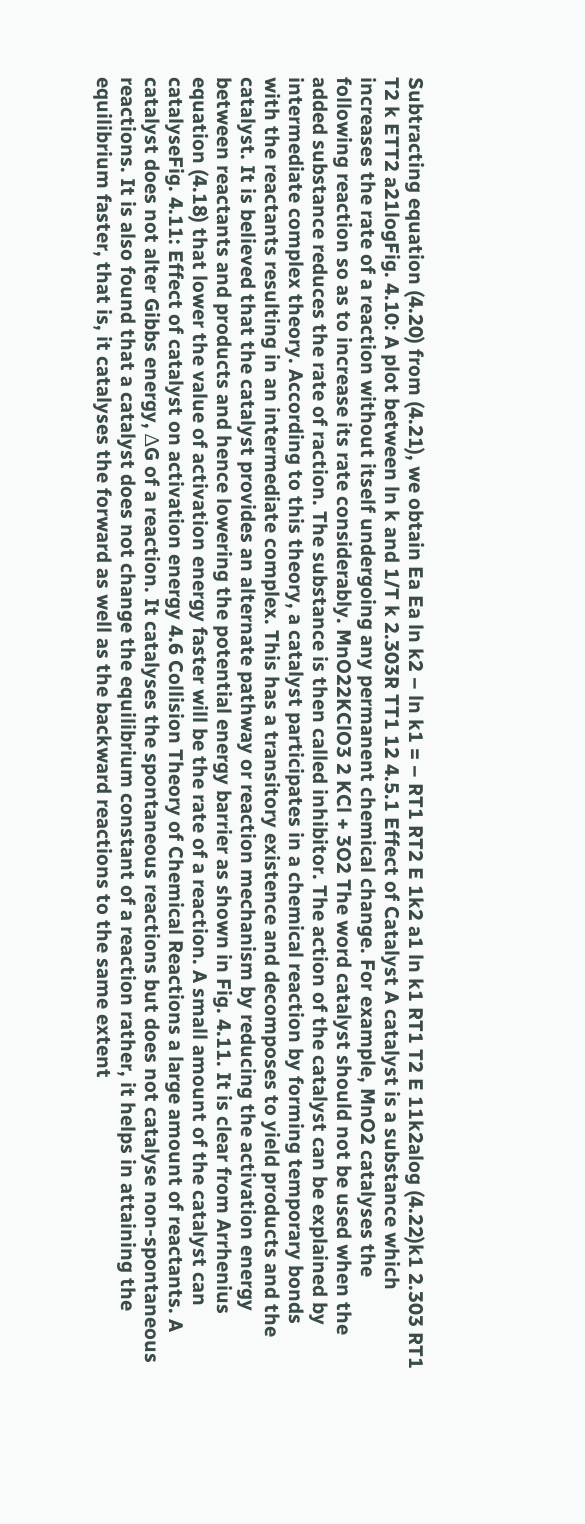Subtracting equation (4.20) from (4.21), we obtain Ea Ea ln k2 – ln k1 = – RT1 RT2 E 1k2 a1 ln k1 RT1 T2 E 11k2alog (4.22)k1 2.303 RT1 T2 k ETT2 a21logFig. 4.10: A plot between ln k and 1/T k 2.303R TT1 12 4.5.1 Effect of Catalyst A catalyst is a substance which increases the rate of a reaction without itself undergoing any permanent chemical change. For example, MnO2 catalyses the following reaction so as to increase its rate considerably. MnO22KClO3 2 KCl + 3O2 The word catalyst should not be used when the added substance reduces the rate of raction. The substance is then called inhibitor. The action of the catalyst can be explained by intermediate complex theory. According to this theory, a catalyst participates in a chemical reaction by forming temporary bonds with the reactants resulting in an intermediate complex. This has a transitory existence and decomposes to yield products and the catalyst. It is believed that the catalyst provides an alternate pathway or reaction mechanism by reducing the activation energy between reactants and products and hence lowering the potential energy barrier as shown in Fig. 4.11. It is clear from Arrhenius equation (4.18) that lower the value of activation energy faster will be the rate of a reaction. A small amount of the catalyst can catalyseFig. 4.11: Effect of catalyst on activation energy 4.6 Collision Theory of Chemical Reactions a large amount of reactants. A catalyst does not alter Gibbs energy, ΔG of a reaction. It catalyses the spontaneous reactions but does not catalyse non-spontaneous reactions. It is also found that a catalyst does not change the equilibrium constant of a reaction rather, it helps in attaining the equilibrium faster, that is, it catalyses the forward as well as the backward reactions to the same extent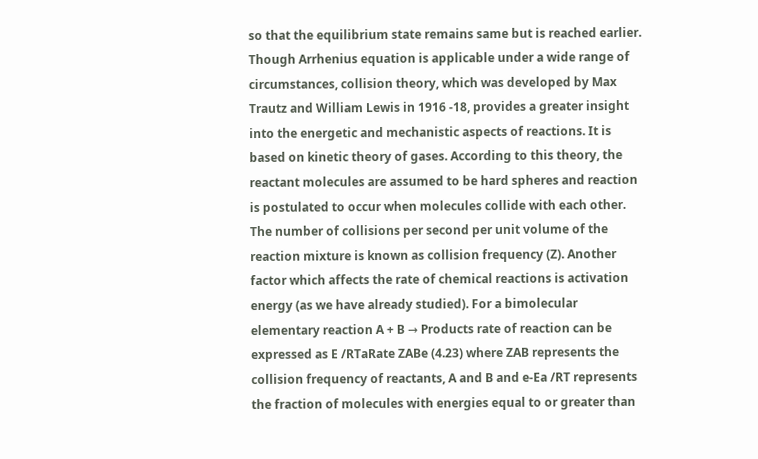so that the equilibrium state remains same but is reached earlier. Though Arrhenius equation is applicable under a wide range of circumstances, collision theory, which was developed by Max Trautz and William Lewis in 1916 -18, provides a greater insight into the energetic and mechanistic aspects of reactions. It is based on kinetic theory of gases. According to this theory, the reactant molecules are assumed to be hard spheres and reaction is postulated to occur when molecules collide with each other. The number of collisions per second per unit volume of the reaction mixture is known as collision frequency (Z). Another factor which affects the rate of chemical reactions is activation energy (as we have already studied). For a bimolecular elementary reaction A + B → Products rate of reaction can be expressed as E /RTaRate ZABe (4.23) where ZAB represents the collision frequency of reactants, A and B and e-Ea /RT represents the fraction of molecules with energies equal to or greater than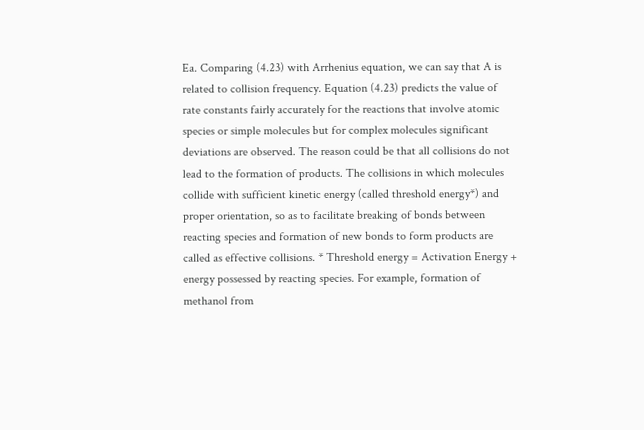Ea. Comparing (4.23) with Arrhenius equation, we can say that A is related to collision frequency. Equation (4.23) predicts the value of rate constants fairly accurately for the reactions that involve atomic species or simple molecules but for complex molecules significant deviations are observed. The reason could be that all collisions do not lead to the formation of products. The collisions in which molecules collide with sufficient kinetic energy (called threshold energy*) and proper orientation, so as to facilitate breaking of bonds between reacting species and formation of new bonds to form products are called as effective collisions. * Threshold energy = Activation Energy + energy possessed by reacting species. For example, formation of methanol from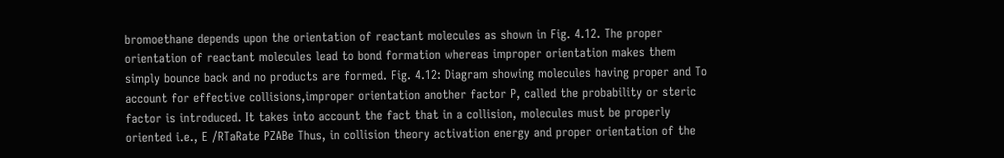bromoethane depends upon the orientation of reactant molecules as shown in Fig. 4.12. The proper orientation of reactant molecules lead to bond formation whereas improper orientation makes them simply bounce back and no products are formed. Fig. 4.12: Diagram showing molecules having proper and To account for effective collisions,improper orientation another factor P, called the probability or steric factor is introduced. It takes into account the fact that in a collision, molecules must be properly oriented i.e., E /RTaRate PZABe Thus, in collision theory activation energy and proper orientation of the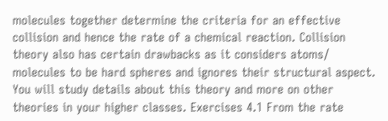molecules together determine the criteria for an effective collision and hence the rate of a chemical reaction. Collision theory also has certain drawbacks as it considers atoms/ molecules to be hard spheres and ignores their structural aspect. You will study details about this theory and more on other theories in your higher classes. Exercises 4.1 From the rate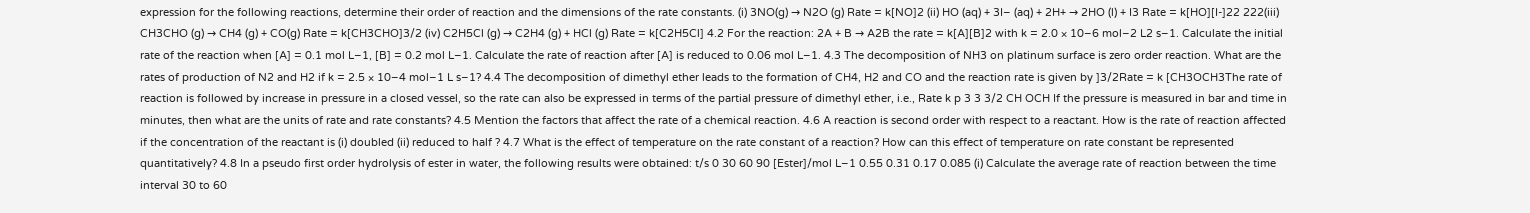expression for the following reactions, determine their order of reaction and the dimensions of the rate constants. (i) 3NO(g) → N2O (g) Rate = k[NO]2 (ii) HO (aq) + 3I– (aq) + 2H+ → 2HO (l) + I3 Rate = k[HO][I-]22 222(iii) CH3CHO (g) → CH4 (g) + CO(g) Rate = k[CH3CHO]3/2 (iv) C2H5Cl (g) → C2H4 (g) + HCl (g) Rate = k[C2H5Cl] 4.2 For the reaction: 2A + B → A2B the rate = k[A][B]2 with k = 2.0 × 10–6 mol–2 L2 s–1. Calculate the initial rate of the reaction when [A] = 0.1 mol L–1, [B] = 0.2 mol L–1. Calculate the rate of reaction after [A] is reduced to 0.06 mol L–1. 4.3 The decomposition of NH3 on platinum surface is zero order reaction. What are the rates of production of N2 and H2 if k = 2.5 × 10–4 mol–1 L s–1? 4.4 The decomposition of dimethyl ether leads to the formation of CH4, H2 and CO and the reaction rate is given by ]3/2Rate = k [CH3OCH3The rate of reaction is followed by increase in pressure in a closed vessel, so the rate can also be expressed in terms of the partial pressure of dimethyl ether, i.e., Rate k p 3 3 3/2 CH OCH If the pressure is measured in bar and time in minutes, then what are the units of rate and rate constants? 4.5 Mention the factors that affect the rate of a chemical reaction. 4.6 A reaction is second order with respect to a reactant. How is the rate of reaction affected if the concentration of the reactant is (i) doubled (ii) reduced to half ? 4.7 What is the effect of temperature on the rate constant of a reaction? How can this effect of temperature on rate constant be represented quantitatively? 4.8 In a pseudo first order hydrolysis of ester in water, the following results were obtained: t/s 0 30 60 90 [Ester]/mol L–1 0.55 0.31 0.17 0.085 (i) Calculate the average rate of reaction between the time interval 30 to 60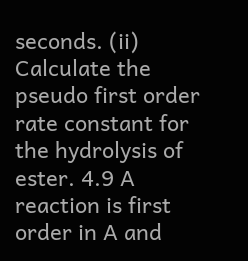seconds. (ii) Calculate the pseudo first order rate constant for the hydrolysis of ester. 4.9 A reaction is first order in A and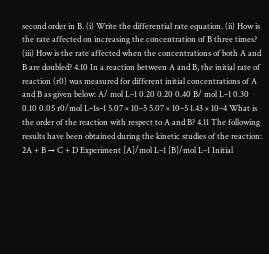second order in B. (i) Write the differential rate equation. (ii) How is the rate affected on increasing the concentration of B three times? (iii) How is the rate affected when the concentrations of both A and B are doubled? 4.10 In a reaction between A and B, the initial rate of reaction (r0) was measured for different initial concentrations of A and B as given below: A/ mol L–1 0.20 0.20 0.40 B/ mol L–1 0.30 0.10 0.05 r0/mol L–1s–1 5.07 × 10–5 5.07 × 10–5 1.43 × 10–4 What is the order of the reaction with respect to A and B? 4.11 The following results have been obtained during the kinetic studies of the reaction: 2A + B → C + D Experiment [A]/mol L–1 [B]/mol L–1 Initial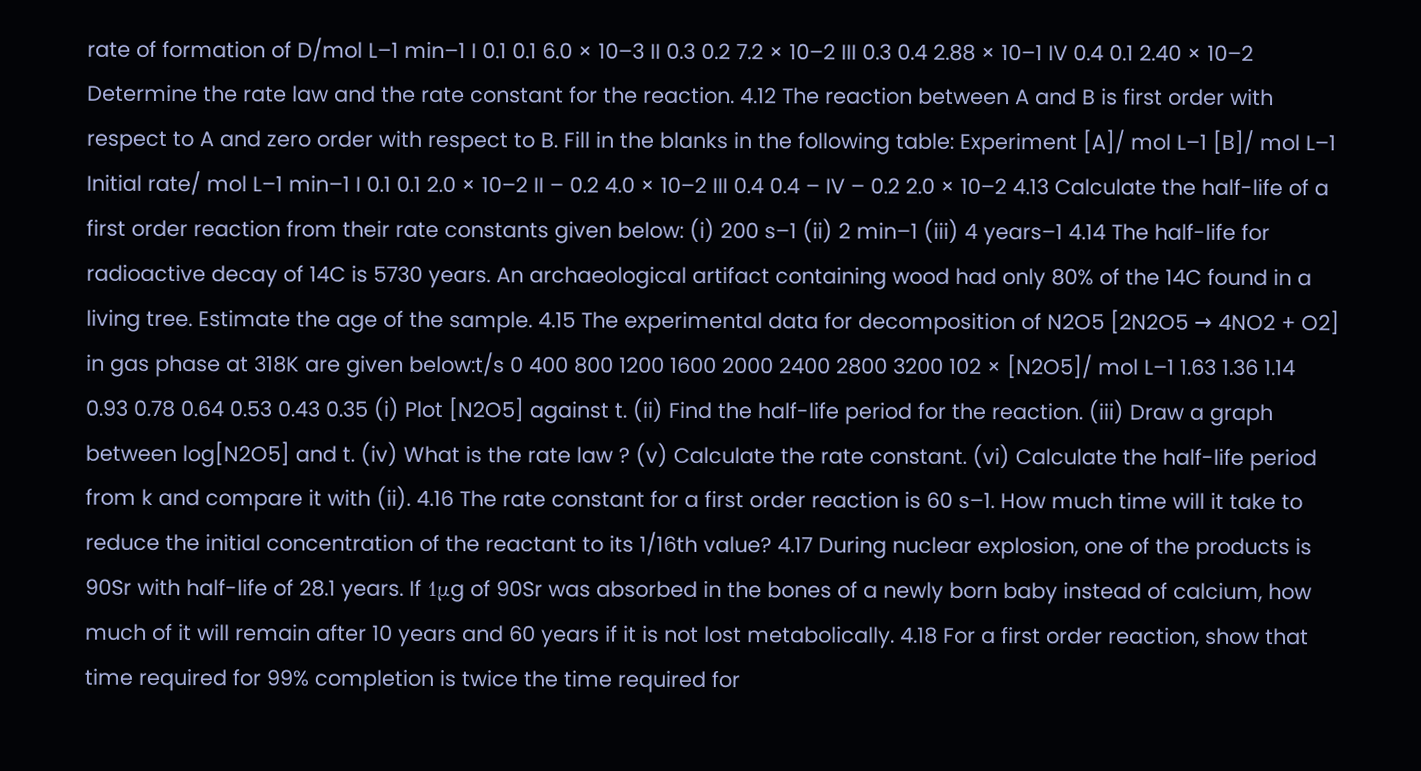rate of formation of D/mol L–1 min–1 I 0.1 0.1 6.0 × 10–3 II 0.3 0.2 7.2 × 10–2 III 0.3 0.4 2.88 × 10–1 IV 0.4 0.1 2.40 × 10–2 Determine the rate law and the rate constant for the reaction. 4.12 The reaction between A and B is first order with respect to A and zero order with respect to B. Fill in the blanks in the following table: Experiment [A]/ mol L–1 [B]/ mol L–1 Initial rate/ mol L–1 min–1 I 0.1 0.1 2.0 × 10–2 II – 0.2 4.0 × 10–2 III 0.4 0.4 – IV – 0.2 2.0 × 10–2 4.13 Calculate the half-life of a first order reaction from their rate constants given below: (i) 200 s–1 (ii) 2 min–1 (iii) 4 years–1 4.14 The half-life for radioactive decay of 14C is 5730 years. An archaeological artifact containing wood had only 80% of the 14C found in a living tree. Estimate the age of the sample. 4.15 The experimental data for decomposition of N2O5 [2N2O5 → 4NO2 + O2] in gas phase at 318K are given below:t/s 0 400 800 1200 1600 2000 2400 2800 3200 102 × [N2O5]/ mol L–1 1.63 1.36 1.14 0.93 0.78 0.64 0.53 0.43 0.35 (i) Plot [N2O5] against t. (ii) Find the half-life period for the reaction. (iii) Draw a graph between log[N2O5] and t. (iv) What is the rate law ? (v) Calculate the rate constant. (vi) Calculate the half-life period from k and compare it with (ii). 4.16 The rate constant for a first order reaction is 60 s–1. How much time will it take to reduce the initial concentration of the reactant to its 1/16th value? 4.17 During nuclear explosion, one of the products is 90Sr with half-life of 28.1 years. If 1μg of 90Sr was absorbed in the bones of a newly born baby instead of calcium, how much of it will remain after 10 years and 60 years if it is not lost metabolically. 4.18 For a first order reaction, show that time required for 99% completion is twice the time required for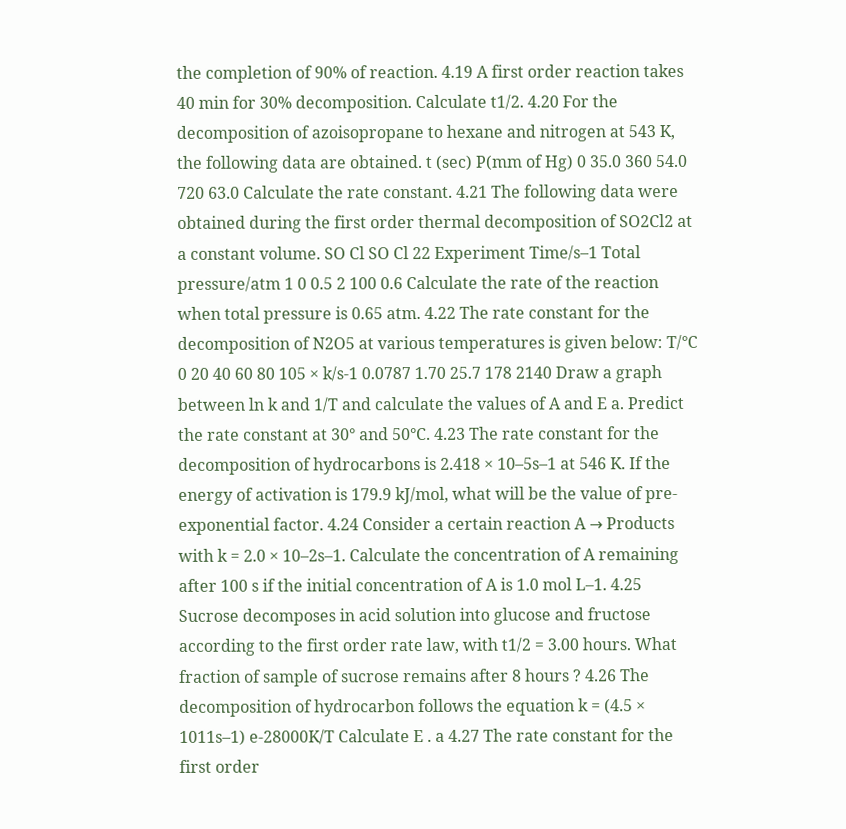the completion of 90% of reaction. 4.19 A first order reaction takes 40 min for 30% decomposition. Calculate t1/2. 4.20 For the decomposition of azoisopropane to hexane and nitrogen at 543 K, the following data are obtained. t (sec) P(mm of Hg) 0 35.0 360 54.0 720 63.0 Calculate the rate constant. 4.21 The following data were obtained during the first order thermal decomposition of SO2Cl2 at a constant volume. SO Cl SO Cl 22 Experiment Time/s–1 Total pressure/atm 1 0 0.5 2 100 0.6 Calculate the rate of the reaction when total pressure is 0.65 atm. 4.22 The rate constant for the decomposition of N2O5 at various temperatures is given below: T/°C 0 20 40 60 80 105 × k/s-1 0.0787 1.70 25.7 178 2140 Draw a graph between ln k and 1/T and calculate the values of A and E a. Predict the rate constant at 30° and 50°C. 4.23 The rate constant for the decomposition of hydrocarbons is 2.418 × 10–5s–1 at 546 K. If the energy of activation is 179.9 kJ/mol, what will be the value of pre-exponential factor. 4.24 Consider a certain reaction A → Products with k = 2.0 × 10–2s–1. Calculate the concentration of A remaining after 100 s if the initial concentration of A is 1.0 mol L–1. 4.25 Sucrose decomposes in acid solution into glucose and fructose according to the first order rate law, with t1/2 = 3.00 hours. What fraction of sample of sucrose remains after 8 hours ? 4.26 The decomposition of hydrocarbon follows the equation k = (4.5 × 1011s–1) e-28000K/T Calculate E . a 4.27 The rate constant for the first order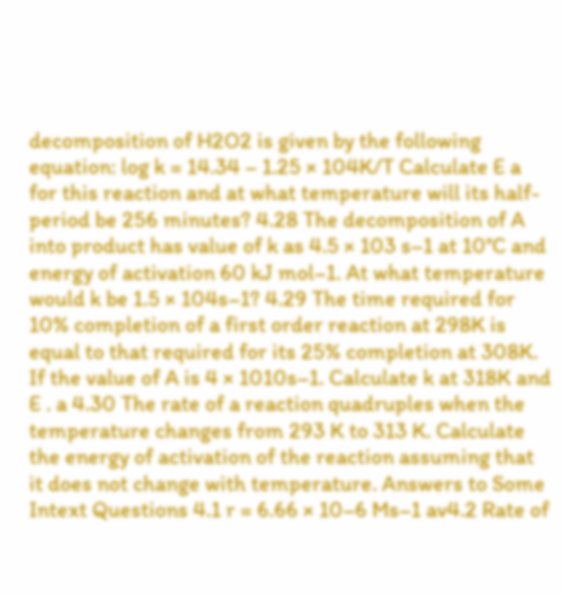decomposition of H2O2 is given by the following equation: log k = 14.34 – 1.25 × 104K/T Calculate E a for this reaction and at what temperature will its half-period be 256 minutes? 4.28 The decomposition of A into product has value of k as 4.5 × 103 s–1 at 10°C and energy of activation 60 kJ mol–1. At what temperature would k be 1.5 × 104s–1? 4.29 The time required for 10% completion of a first order reaction at 298K is equal to that required for its 25% completion at 308K. If the value of A is 4 × 1010s–1. Calculate k at 318K and E . a 4.30 The rate of a reaction quadruples when the temperature changes from 293 K to 313 K. Calculate the energy of activation of the reaction assuming that it does not change with temperature. Answers to Some Intext Questions 4.1 r = 6.66 × 10–6 Ms–1 av4.2 Rate of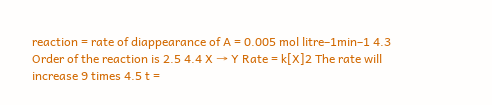reaction = rate of diappearance of A = 0.005 mol litre–1min–1 4.3 Order of the reaction is 2.5 4.4 X → Y Rate = k[X]2 The rate will increase 9 times 4.5 t =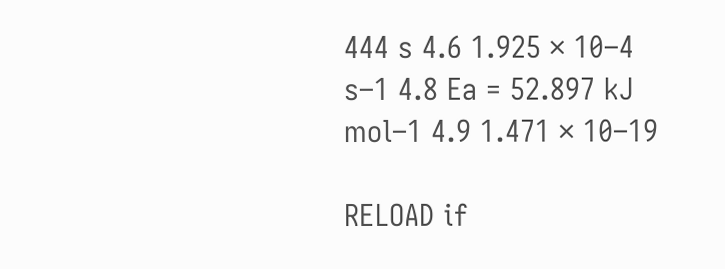444 s 4.6 1.925 × 10–4 s–1 4.8 Ea = 52.897 kJ mol–1 4.9 1.471 × 10–19

RELOAD if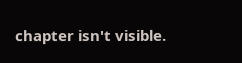chapter isn't visible.